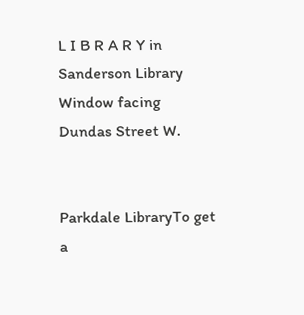L I B R A R Y in Sanderson Library Window facing Dundas Street W.


Parkdale LibraryTo get a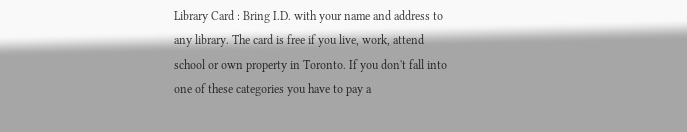Library Card : Bring I.D. with your name and address to any library. The card is free if you live, work, attend school or own property in Toronto. If you don't fall into one of these categories you have to pay a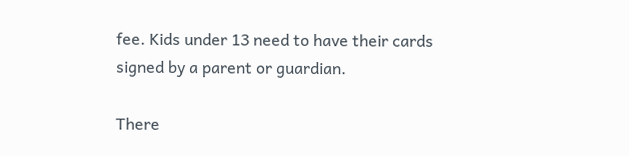fee. Kids under 13 need to have their cards signed by a parent or guardian.

There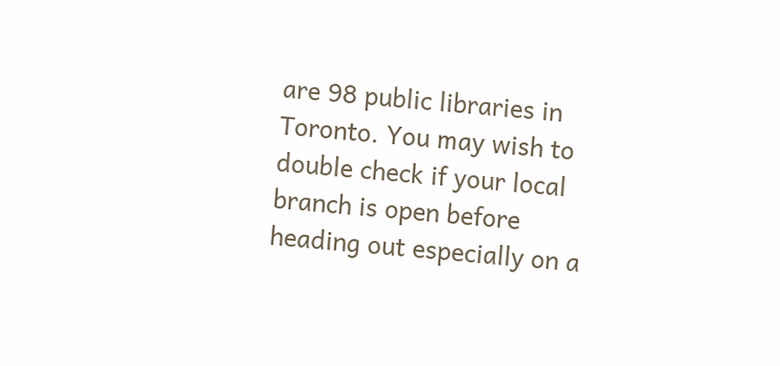are 98 public libraries in Toronto. You may wish to double check if your local branch is open before heading out especially on a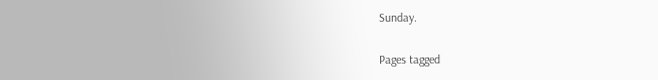Sunday.

Pages tagged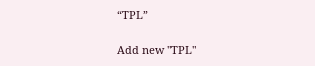“TPL”

Add new "TPL"